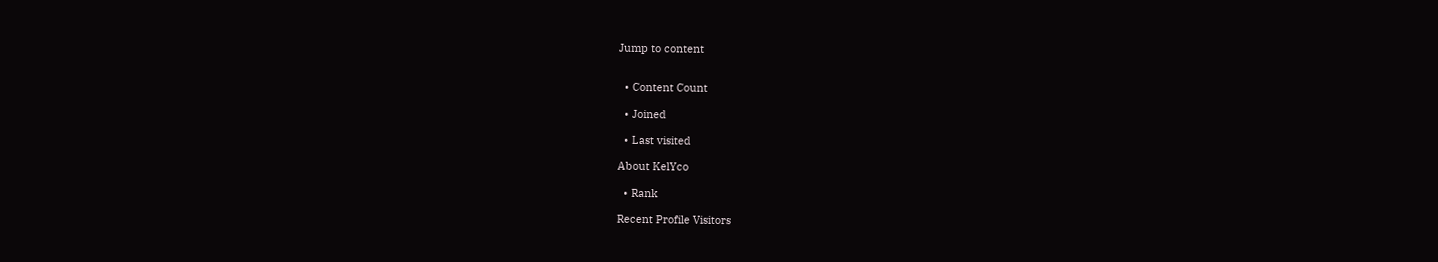Jump to content


  • Content Count

  • Joined

  • Last visited

About KelYco

  • Rank

Recent Profile Visitors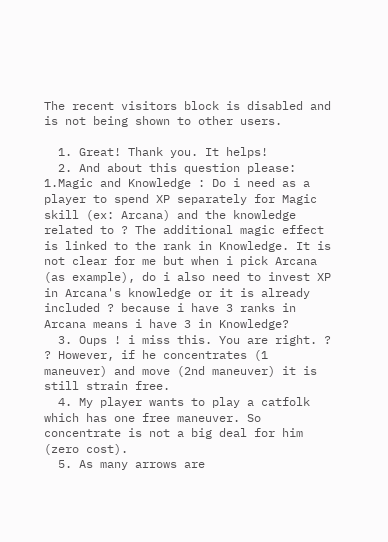The recent visitors block is disabled and is not being shown to other users.

  1. Great! Thank you. It helps!
  2. And about this question please: 1.Magic and Knowledge : Do i need as a player to spend XP separately for Magic skill (ex: Arcana) and the knowledge related to ? The additional magic effect is linked to the rank in Knowledge. It is not clear for me but when i pick Arcana (as example), do i also need to invest XP in Arcana's knowledge or it is already included ? because i have 3 ranks in Arcana means i have 3 in Knowledge?
  3. Oups ! i miss this. You are right. ? ? However, if he concentrates (1 maneuver) and move (2nd maneuver) it is still strain free.
  4. My player wants to play a catfolk which has one free maneuver. So concentrate is not a big deal for him (zero cost).
  5. As many arrows are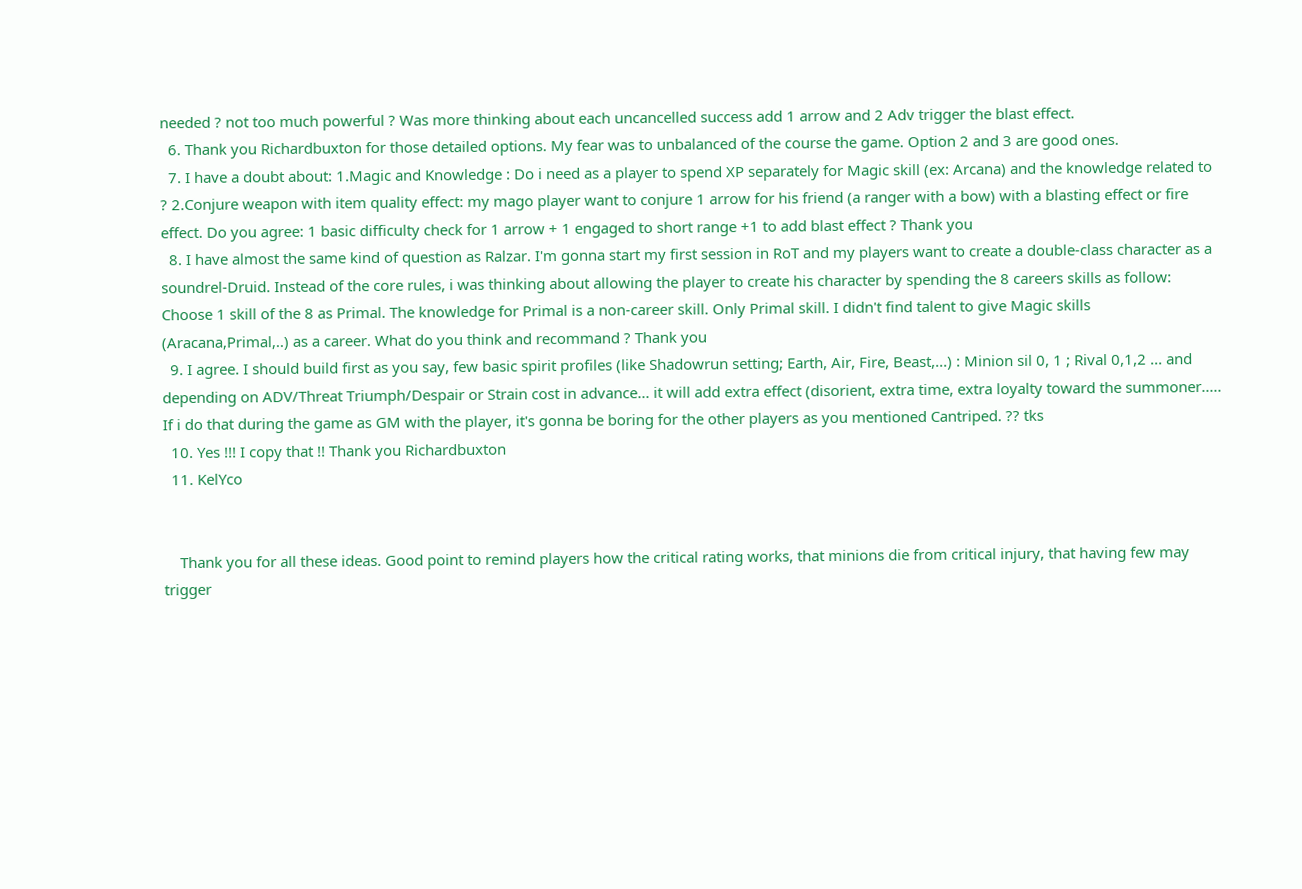needed ? not too much powerful ? Was more thinking about each uncancelled success add 1 arrow and 2 Adv trigger the blast effect.
  6. Thank you Richardbuxton for those detailed options. My fear was to unbalanced of the course the game. Option 2 and 3 are good ones.
  7. I have a doubt about: 1.Magic and Knowledge : Do i need as a player to spend XP separately for Magic skill (ex: Arcana) and the knowledge related to ? 2.Conjure weapon with item quality effect: my mago player want to conjure 1 arrow for his friend (a ranger with a bow) with a blasting effect or fire effect. Do you agree: 1 basic difficulty check for 1 arrow + 1 engaged to short range +1 to add blast effect ? Thank you
  8. I have almost the same kind of question as Ralzar. I'm gonna start my first session in RoT and my players want to create a double-class character as a soundrel-Druid. Instead of the core rules, i was thinking about allowing the player to create his character by spending the 8 careers skills as follow: Choose 1 skill of the 8 as Primal. The knowledge for Primal is a non-career skill. Only Primal skill. I didn't find talent to give Magic skills (Aracana,Primal,..) as a career. What do you think and recommand ? Thank you
  9. I agree. I should build first as you say, few basic spirit profiles (like Shadowrun setting; Earth, Air, Fire, Beast,...) : Minion sil 0, 1 ; Rival 0,1,2 ... and depending on ADV/Threat Triumph/Despair or Strain cost in advance... it will add extra effect (disorient, extra time, extra loyalty toward the summoner..... If i do that during the game as GM with the player, it's gonna be boring for the other players as you mentioned Cantriped. ?? tks
  10. Yes !!! I copy that !! Thank you Richardbuxton
  11. KelYco


    Thank you for all these ideas. Good point to remind players how the critical rating works, that minions die from critical injury, that having few may trigger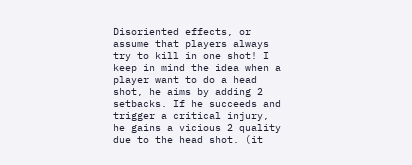Disoriented effects, or assume that players always try to kill in one shot! I keep in mind the idea when a player want to do a head shot, he aims by adding 2 setbacks. If he succeeds and trigger a critical injury, he gains a vicious 2 quality due to the head shot. (it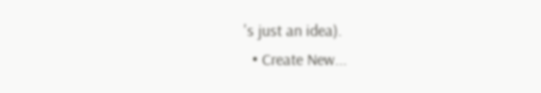's just an idea).
  • Create New...